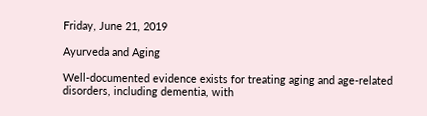Friday, June 21, 2019

Ayurveda and Aging

Well-documented evidence exists for treating aging and age-related disorders, including dementia, with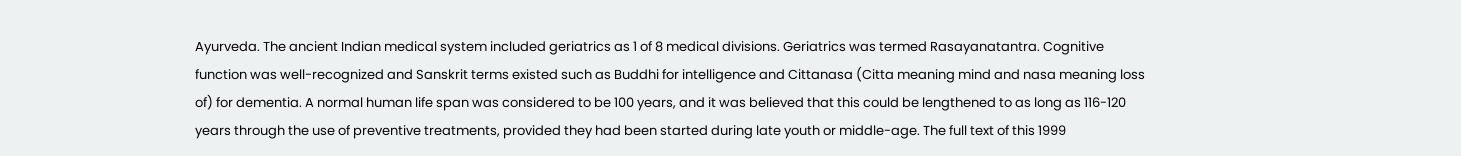Ayurveda. The ancient Indian medical system included geriatrics as 1 of 8 medical divisions. Geriatrics was termed Rasayanatantra. Cognitive function was well-recognized and Sanskrit terms existed such as Buddhi for intelligence and Cittanasa (Citta meaning mind and nasa meaning loss of) for dementia. A normal human life span was considered to be 100 years, and it was believed that this could be lengthened to as long as 116-120 years through the use of preventive treatments, provided they had been started during late youth or middle-age. The full text of this 1999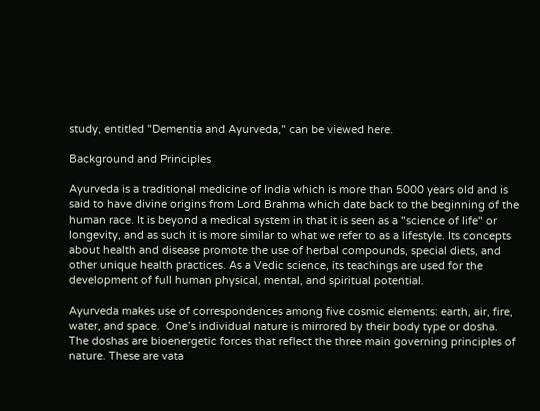study, entitled "Dementia and Ayurveda," can be viewed here.

Background and Principles

Ayurveda is a traditional medicine of India which is more than 5000 years old and is said to have divine origins from Lord Brahma which date back to the beginning of the human race. It is beyond a medical system in that it is seen as a "science of life" or longevity, and as such it is more similar to what we refer to as a lifestyle. Its concepts about health and disease promote the use of herbal compounds, special diets, and other unique health practices. As a Vedic science, its teachings are used for the development of full human physical, mental, and spiritual potential.

Ayurveda makes use of correspondences among five cosmic elements: earth, air, fire, water, and space.  One’s individual nature is mirrored by their body type or dosha. The doshas are bioenergetic forces that reflect the three main governing principles of nature. These are vata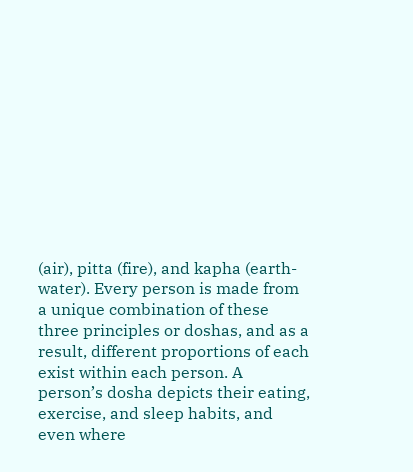(air), pitta (fire), and kapha (earth-water). Every person is made from a unique combination of these three principles or doshas, and as a result, different proportions of each exist within each person. A person’s dosha depicts their eating, exercise, and sleep habits, and even where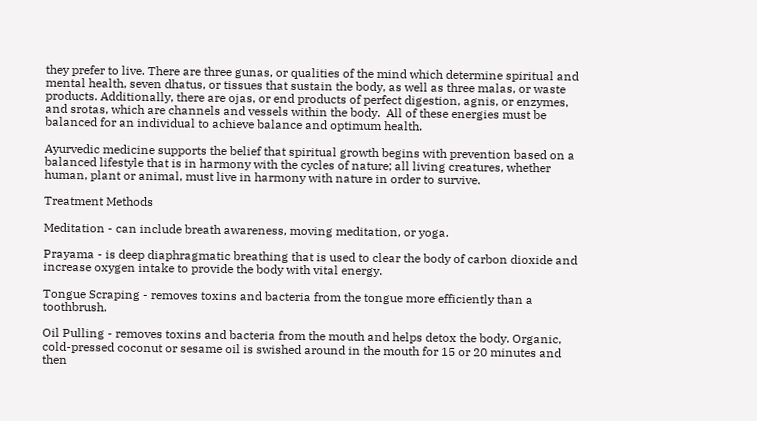they prefer to live. There are three gunas, or qualities of the mind which determine spiritual and mental health, seven dhatus, or tissues that sustain the body, as well as three malas, or waste products. Additionally, there are ojas, or end products of perfect digestion, agnis, or enzymes, and srotas, which are channels and vessels within the body.  All of these energies must be balanced for an individual to achieve balance and optimum health.

Ayurvedic medicine supports the belief that spiritual growth begins with prevention based on a balanced lifestyle that is in harmony with the cycles of nature; all living creatures, whether human, plant or animal, must live in harmony with nature in order to survive.

Treatment Methods

Meditation - can include breath awareness, moving meditation, or yoga.

Prayama - is deep diaphragmatic breathing that is used to clear the body of carbon dioxide and increase oxygen intake to provide the body with vital energy.

Tongue Scraping - removes toxins and bacteria from the tongue more efficiently than a toothbrush.

Oil Pulling - removes toxins and bacteria from the mouth and helps detox the body. Organic, cold-pressed coconut or sesame oil is swished around in the mouth for 15 or 20 minutes and then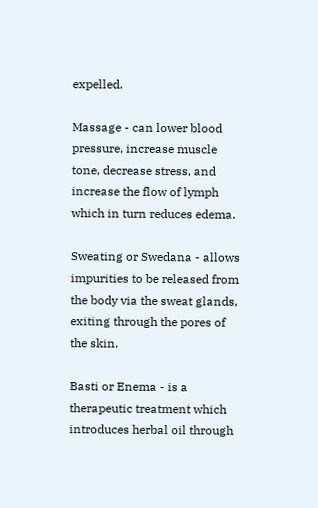expelled.

Massage - can lower blood pressure, increase muscle tone, decrease stress, and increase the flow of lymph which in turn reduces edema.

Sweating or Swedana - allows impurities to be released from the body via the sweat glands, exiting through the pores of the skin.

Basti or Enema - is a therapeutic treatment which introduces herbal oil through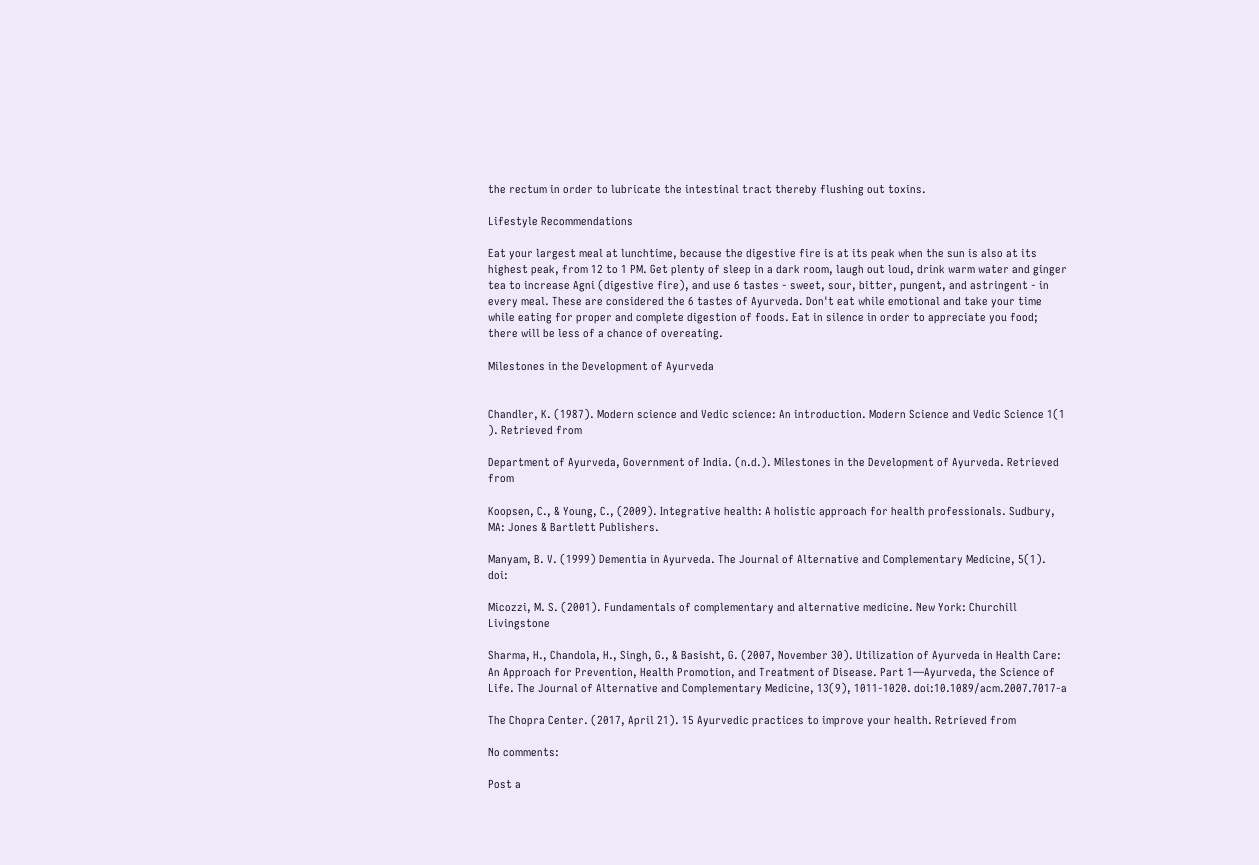the rectum in order to lubricate the intestinal tract thereby flushing out toxins.

Lifestyle Recommendations

Eat your largest meal at lunchtime, because the digestive fire is at its peak when the sun is also at its highest peak, from 12 to 1 PM. Get plenty of sleep in a dark room, laugh out loud, drink warm water and ginger tea to increase Agni (digestive fire), and use 6 tastes - sweet, sour, bitter, pungent, and astringent - in every meal. These are considered the 6 tastes of Ayurveda. Don't eat while emotional and take your time while eating for proper and complete digestion of foods. Eat in silence in order to appreciate you food; there will be less of a chance of overeating.

Milestones in the Development of Ayurveda


Chandler, K. (1987). Modern science and Vedic science: An introduction. Modern Science and Vedic Science 1(1 ). Retrieved from

Department of Ayurveda, Government of India. (n.d.). Milestones in the Development of Ayurveda. Retrieved from

Koopsen, C., & Young, C., (2009). Integrative health: A holistic approach for health professionals. Sudbury,  MA: Jones & Bartlett Publishers.

Manyam, B. V. (1999) Dementia in Ayurveda. The Journal of Alternative and Complementary Medicine, 5(1). doi:

Micozzi, M. S. (2001). Fundamentals of complementary and alternative medicine. New York: Churchill Livingstone

Sharma, H., Chandola, H., Singh, G., & Basisht, G. (2007, November 30). Utilization of Ayurveda in Health Care: An Approach for Prevention, Health Promotion, and Treatment of Disease. Part 1—Ayurveda, the Science of Life. The Journal of Alternative and Complementary Medicine, 13(9), 1011-1020. doi:10.1089/acm.2007.7017-a

The Chopra Center. (2017, April 21). 15 Ayurvedic practices to improve your health. Retrieved from

No comments:

Post a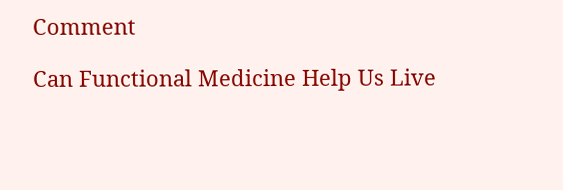Comment

Can Functional Medicine Help Us Live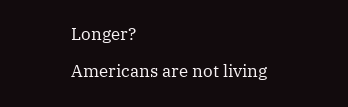Longer?

Americans are not living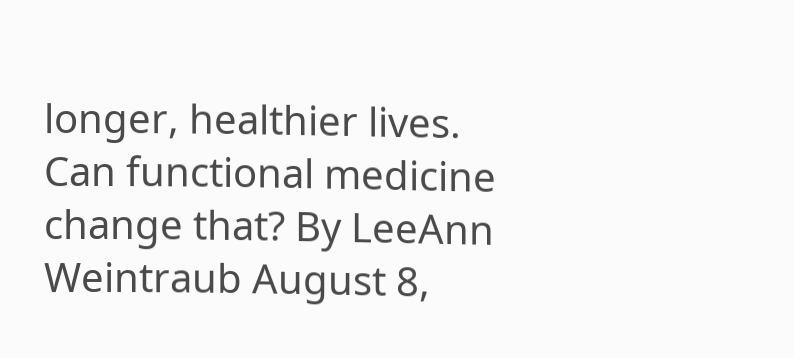longer, healthier lives. Can functional medicine change that? By LeeAnn Weintraub August 8,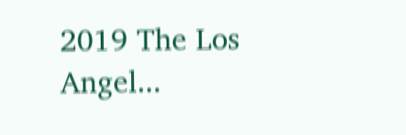2019 The Los Angel...